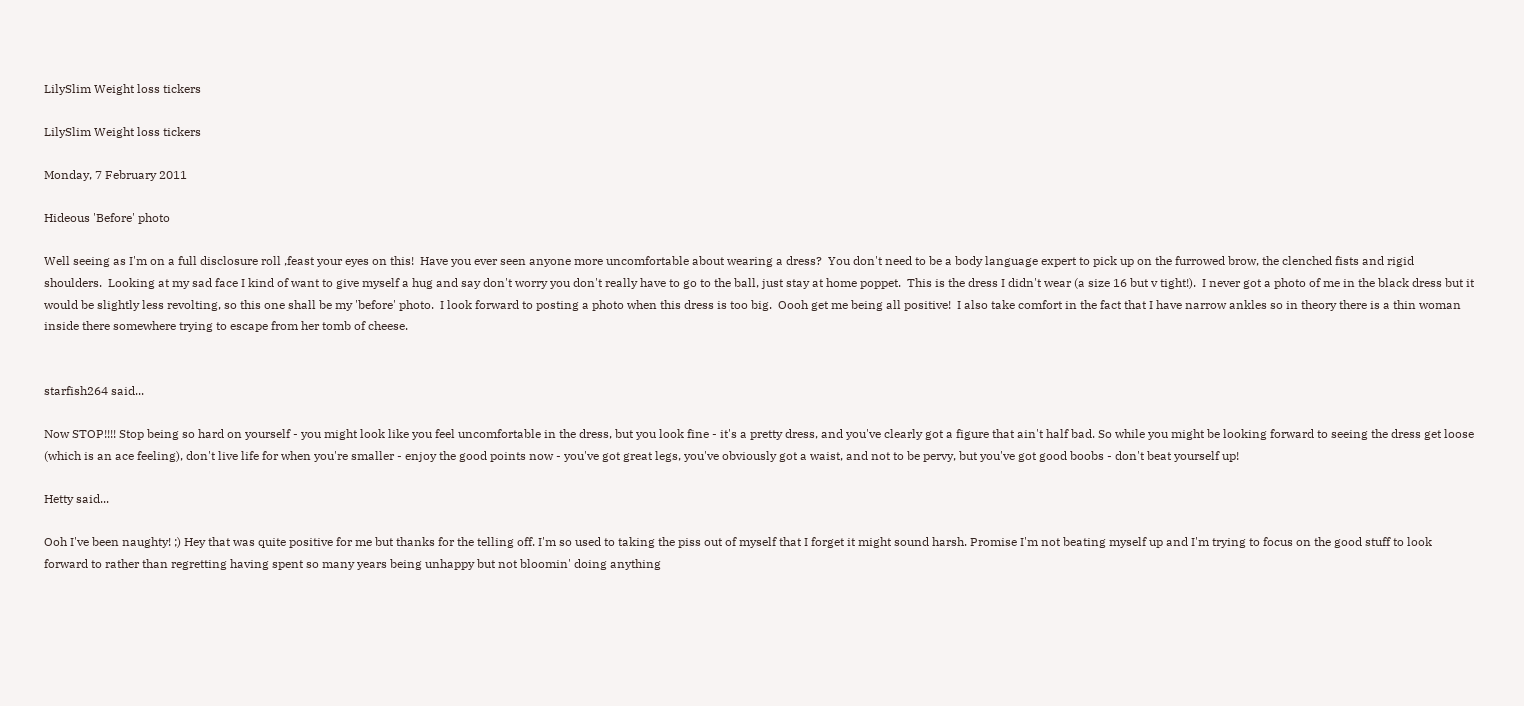LilySlim Weight loss tickers

LilySlim Weight loss tickers

Monday, 7 February 2011

Hideous 'Before' photo

Well seeing as I'm on a full disclosure roll ,feast your eyes on this!  Have you ever seen anyone more uncomfortable about wearing a dress?  You don't need to be a body language expert to pick up on the furrowed brow, the clenched fists and rigid shoulders.  Looking at my sad face I kind of want to give myself a hug and say don't worry you don't really have to go to the ball, just stay at home poppet.  This is the dress I didn't wear (a size 16 but v tight!).  I never got a photo of me in the black dress but it would be slightly less revolting, so this one shall be my 'before' photo.  I look forward to posting a photo when this dress is too big.  Oooh get me being all positive!  I also take comfort in the fact that I have narrow ankles so in theory there is a thin woman inside there somewhere trying to escape from her tomb of cheese.


starfish264 said...

Now STOP!!!! Stop being so hard on yourself - you might look like you feel uncomfortable in the dress, but you look fine - it's a pretty dress, and you've clearly got a figure that ain't half bad. So while you might be looking forward to seeing the dress get loose (which is an ace feeling), don't live life for when you're smaller - enjoy the good points now - you've got great legs, you've obviously got a waist, and not to be pervy, but you've got good boobs - don't beat yourself up!

Hetty said...

Ooh I've been naughty! ;) Hey that was quite positive for me but thanks for the telling off. I'm so used to taking the piss out of myself that I forget it might sound harsh. Promise I'm not beating myself up and I'm trying to focus on the good stuff to look forward to rather than regretting having spent so many years being unhappy but not bloomin' doing anything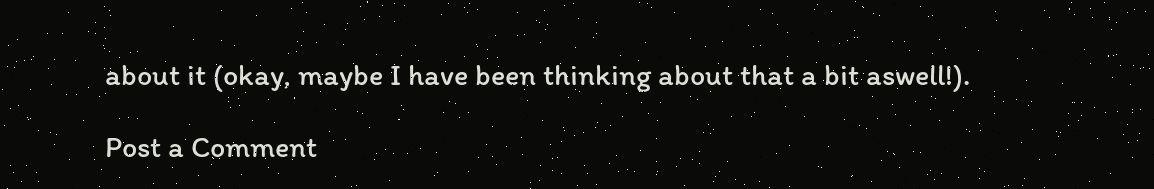about it (okay, maybe I have been thinking about that a bit aswell!).

Post a Comment